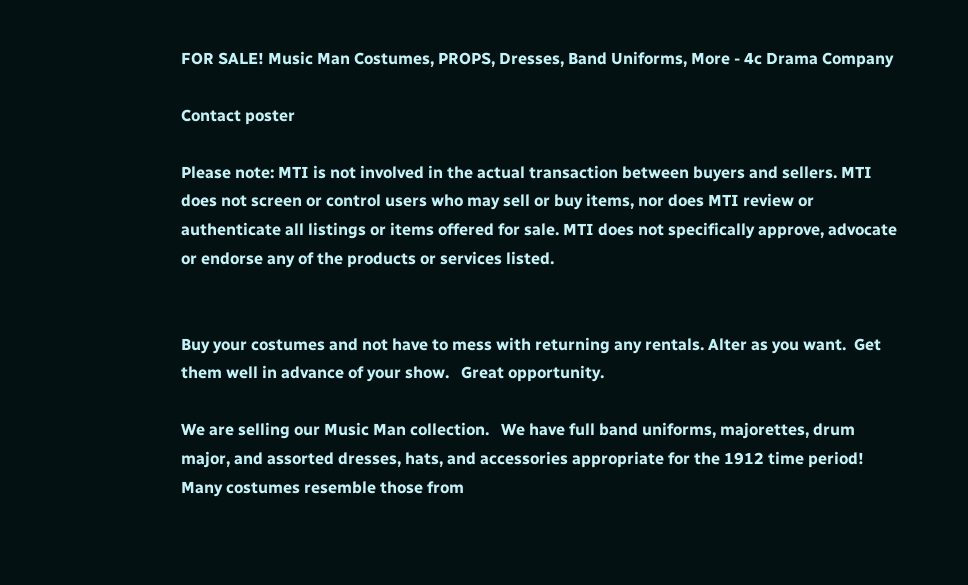FOR SALE! Music Man Costumes, PROPS, Dresses, Band Uniforms, More - 4c Drama Company

Contact poster

Please note: MTI is not involved in the actual transaction between buyers and sellers. MTI does not screen or control users who may sell or buy items, nor does MTI review or authenticate all listings or items offered for sale. MTI does not specifically approve, advocate or endorse any of the products or services listed.


Buy your costumes and not have to mess with returning any rentals. Alter as you want.  Get them well in advance of your show.   Great opportunity.

We are selling our Music Man collection.   We have full band uniforms, majorettes, drum major, and assorted dresses, hats, and accessories appropriate for the 1912 time period!   Many costumes resemble those from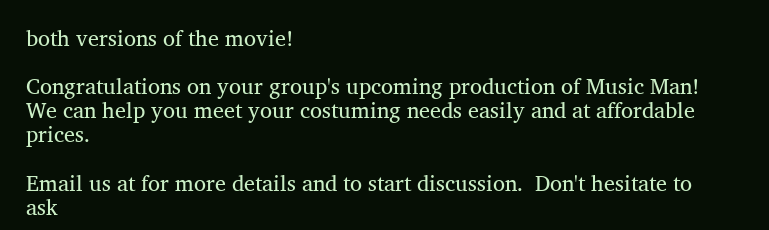both versions of the movie!

Congratulations on your group's upcoming production of Music Man!   We can help you meet your costuming needs easily and at affordable prices.

Email us at for more details and to start discussion.  Don't hesitate to ask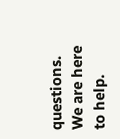questions.  We are here to help.